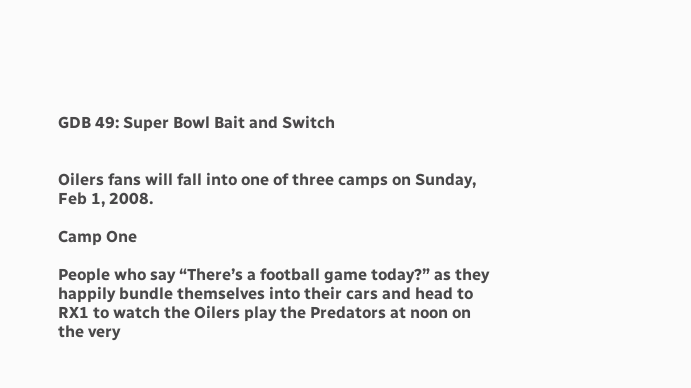GDB 49: Super Bowl Bait and Switch


Oilers fans will fall into one of three camps on Sunday, Feb 1, 2008.

Camp One

People who say “There’s a football game today?” as they happily bundle themselves into their cars and head to RX1 to watch the Oilers play the Predators at noon on the very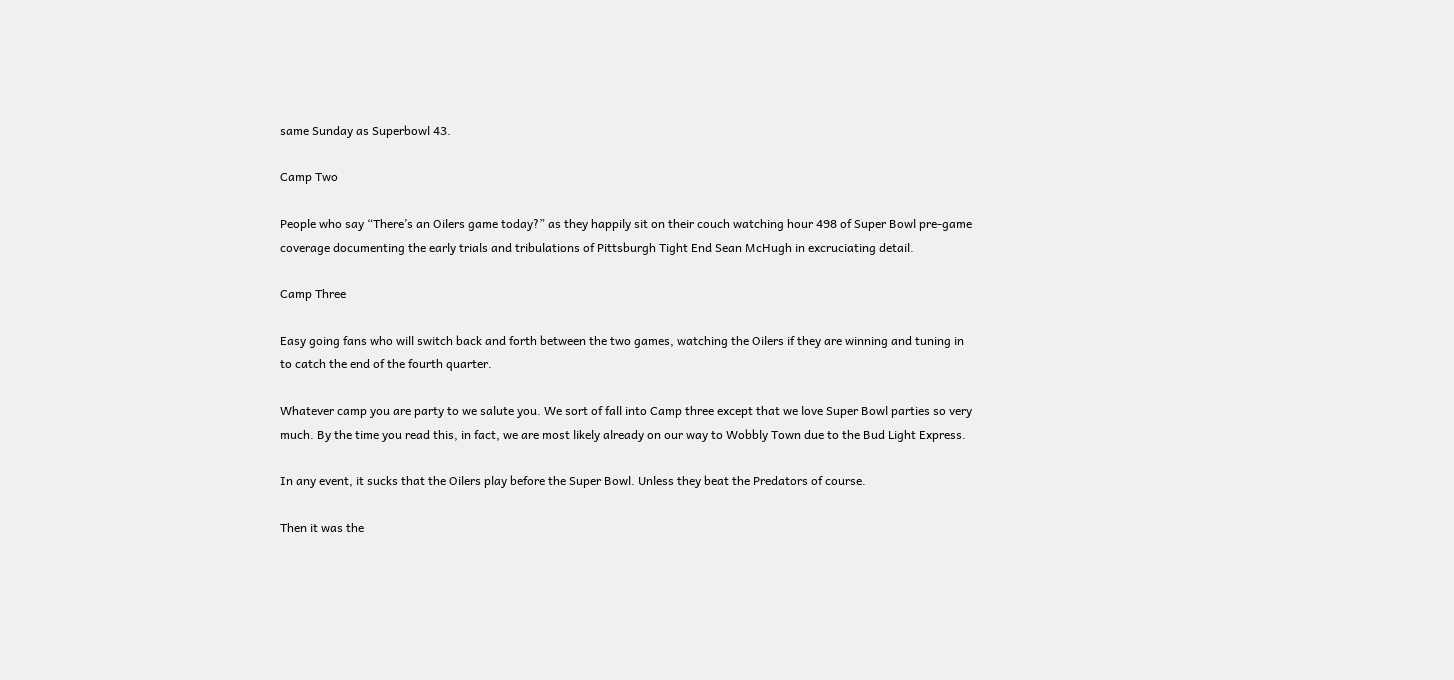same Sunday as Superbowl 43.

Camp Two

People who say “There’s an Oilers game today?” as they happily sit on their couch watching hour 498 of Super Bowl pre-game coverage documenting the early trials and tribulations of Pittsburgh Tight End Sean McHugh in excruciating detail.

Camp Three

Easy going fans who will switch back and forth between the two games, watching the Oilers if they are winning and tuning in to catch the end of the fourth quarter.

Whatever camp you are party to we salute you. We sort of fall into Camp three except that we love Super Bowl parties so very much. By the time you read this, in fact, we are most likely already on our way to Wobbly Town due to the Bud Light Express.

In any event, it sucks that the Oilers play before the Super Bowl. Unless they beat the Predators of course.

Then it was the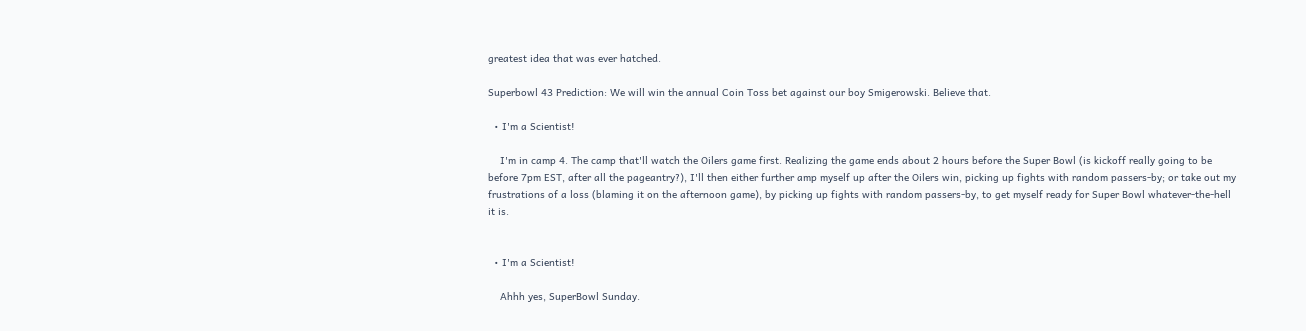greatest idea that was ever hatched.

Superbowl 43 Prediction: We will win the annual Coin Toss bet against our boy Smigerowski. Believe that.

  • I'm a Scientist!

    I'm in camp 4. The camp that'll watch the Oilers game first. Realizing the game ends about 2 hours before the Super Bowl (is kickoff really going to be before 7pm EST, after all the pageantry?), I'll then either further amp myself up after the Oilers win, picking up fights with random passers-by; or take out my frustrations of a loss (blaming it on the afternoon game), by picking up fights with random passers-by, to get myself ready for Super Bowl whatever-the-hell it is.


  • I'm a Scientist!

    Ahhh yes, SuperBowl Sunday.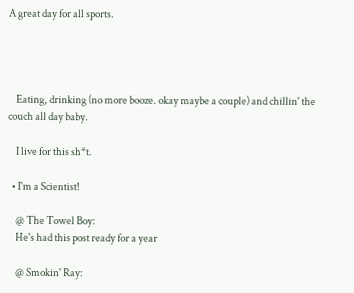A great day for all sports.




    Eating, drinking (no more booze. okay maybe a couple) and chillin' the couch all day baby.

    I live for this sh*t.

  • I'm a Scientist!

    @ The Towel Boy:
    He's had this post ready for a year

    @ Smokin' Ray: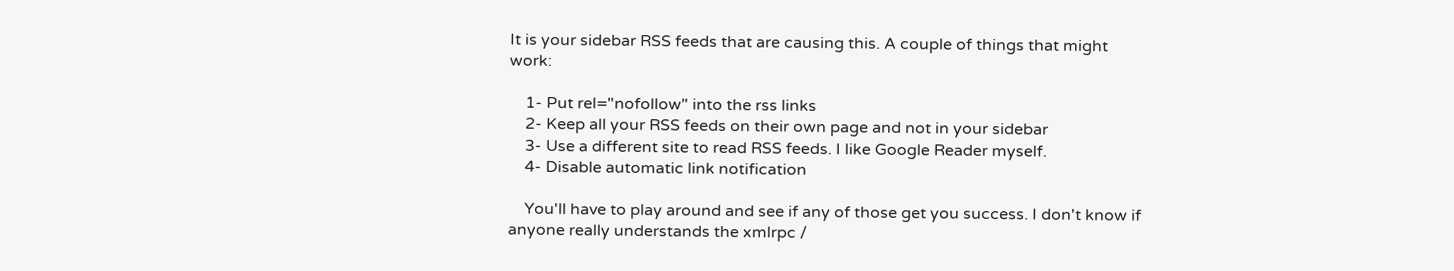It is your sidebar RSS feeds that are causing this. A couple of things that might work:

    1- Put rel="nofollow" into the rss links
    2- Keep all your RSS feeds on their own page and not in your sidebar
    3- Use a different site to read RSS feeds. I like Google Reader myself.
    4- Disable automatic link notification

    You'll have to play around and see if any of those get you success. I don't know if anyone really understands the xmlrpc /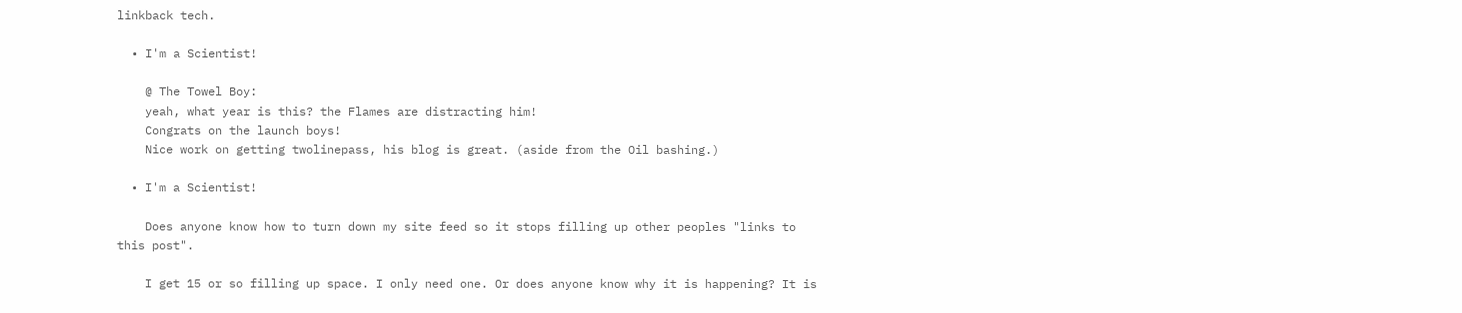linkback tech.

  • I'm a Scientist!

    @ The Towel Boy:
    yeah, what year is this? the Flames are distracting him!
    Congrats on the launch boys!
    Nice work on getting twolinepass, his blog is great. (aside from the Oil bashing.)

  • I'm a Scientist!

    Does anyone know how to turn down my site feed so it stops filling up other peoples "links to this post".

    I get 15 or so filling up space. I only need one. Or does anyone know why it is happening? It is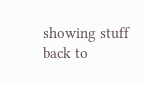showing stuff back to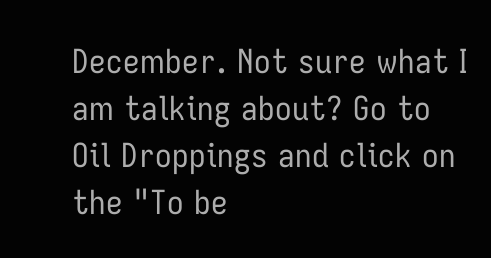December. Not sure what I am talking about? Go to Oil Droppings and click on the "To be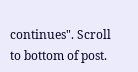continues". Scroll to bottom of post.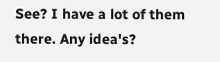See? I have a lot of them there. Any idea's?